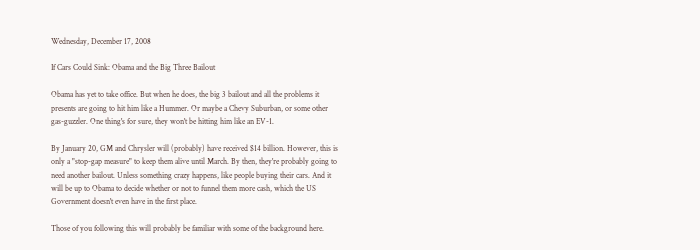Wednesday, December 17, 2008

If Cars Could Sink: Obama and the Big Three Bailout

Obama has yet to take office. But when he does, the big 3 bailout and all the problems it presents are going to hit him like a Hummer. Or maybe a Chevy Suburban, or some other gas-guzzler. One thing's for sure, they won't be hitting him like an EV-1.

By January 20, GM and Chrysler will (probably) have received $14 billion. However, this is only a "stop-gap measure" to keep them alive until March. By then, they're probably going to need another bailout. Unless something crazy happens, like people buying their cars. And it will be up to Obama to decide whether or not to funnel them more cash, which the US Government doesn't even have in the first place.

Those of you following this will probably be familiar with some of the background here.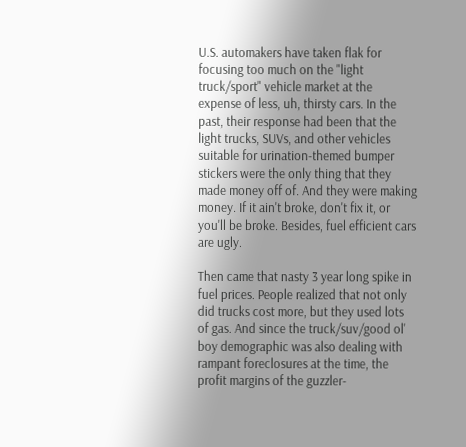U.S. automakers have taken flak for focusing too much on the "light truck/sport" vehicle market at the expense of less, uh, thirsty cars. In the past, their response had been that the light trucks, SUVs, and other vehicles suitable for urination-themed bumper stickers were the only thing that they made money off of. And they were making money. If it ain't broke, don't fix it, or you'll be broke. Besides, fuel efficient cars are ugly.

Then came that nasty 3 year long spike in fuel prices. People realized that not only did trucks cost more, but they used lots of gas. And since the truck/suv/good ol' boy demographic was also dealing with rampant foreclosures at the time, the profit margins of the guzzler-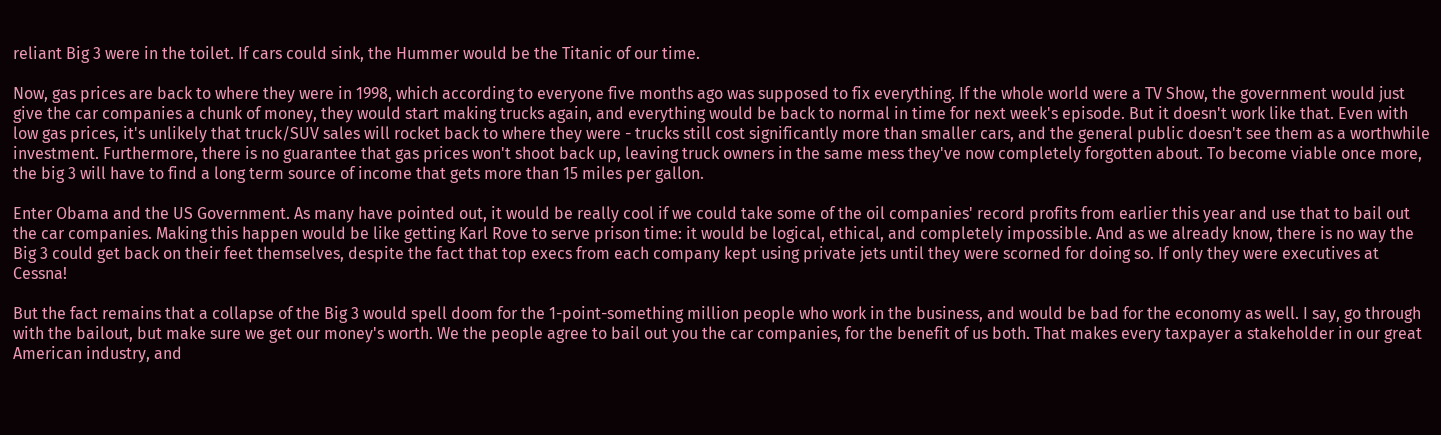reliant Big 3 were in the toilet. If cars could sink, the Hummer would be the Titanic of our time.

Now, gas prices are back to where they were in 1998, which according to everyone five months ago was supposed to fix everything. If the whole world were a TV Show, the government would just give the car companies a chunk of money, they would start making trucks again, and everything would be back to normal in time for next week's episode. But it doesn't work like that. Even with low gas prices, it's unlikely that truck/SUV sales will rocket back to where they were - trucks still cost significantly more than smaller cars, and the general public doesn't see them as a worthwhile investment. Furthermore, there is no guarantee that gas prices won't shoot back up, leaving truck owners in the same mess they've now completely forgotten about. To become viable once more, the big 3 will have to find a long term source of income that gets more than 15 miles per gallon.

Enter Obama and the US Government. As many have pointed out, it would be really cool if we could take some of the oil companies' record profits from earlier this year and use that to bail out the car companies. Making this happen would be like getting Karl Rove to serve prison time: it would be logical, ethical, and completely impossible. And as we already know, there is no way the Big 3 could get back on their feet themselves, despite the fact that top execs from each company kept using private jets until they were scorned for doing so. If only they were executives at Cessna!

But the fact remains that a collapse of the Big 3 would spell doom for the 1-point-something million people who work in the business, and would be bad for the economy as well. I say, go through with the bailout, but make sure we get our money's worth. We the people agree to bail out you the car companies, for the benefit of us both. That makes every taxpayer a stakeholder in our great American industry, and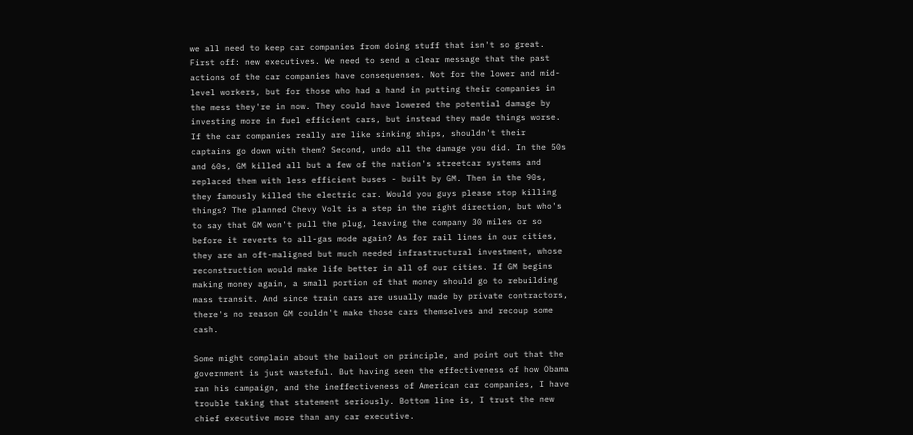we all need to keep car companies from doing stuff that isn't so great. First off: new executives. We need to send a clear message that the past actions of the car companies have consequenses. Not for the lower and mid-level workers, but for those who had a hand in putting their companies in the mess they're in now. They could have lowered the potential damage by investing more in fuel efficient cars, but instead they made things worse. If the car companies really are like sinking ships, shouldn't their captains go down with them? Second, undo all the damage you did. In the 50s and 60s, GM killed all but a few of the nation's streetcar systems and replaced them with less efficient buses - built by GM. Then in the 90s, they famously killed the electric car. Would you guys please stop killing things? The planned Chevy Volt is a step in the right direction, but who's to say that GM won't pull the plug, leaving the company 30 miles or so before it reverts to all-gas mode again? As for rail lines in our cities, they are an oft-maligned but much needed infrastructural investment, whose reconstruction would make life better in all of our cities. If GM begins making money again, a small portion of that money should go to rebuilding mass transit. And since train cars are usually made by private contractors, there's no reason GM couldn't make those cars themselves and recoup some cash.

Some might complain about the bailout on principle, and point out that the government is just wasteful. But having seen the effectiveness of how Obama ran his campaign, and the ineffectiveness of American car companies, I have trouble taking that statement seriously. Bottom line is, I trust the new chief executive more than any car executive.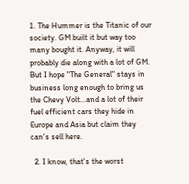1. The Hummer is the Titanic of our society. GM built it but way too many bought it. Anyway, it will probably die along with a lot of GM. But I hope "The General" stays in business long enough to bring us the Chevy Volt...and a lot of their fuel efficient cars they hide in Europe and Asia but claim they can's sell here.

  2. I know, that's the worst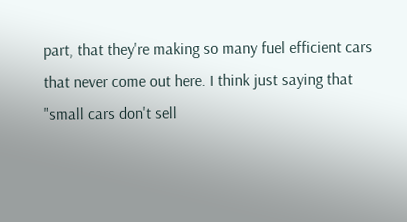part, that they're making so many fuel efficient cars that never come out here. I think just saying that "small cars don't sell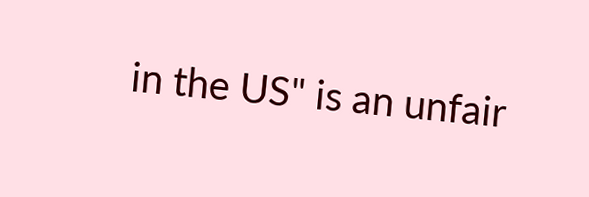in the US" is an unfair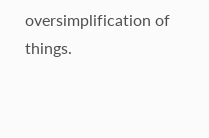oversimplification of things.